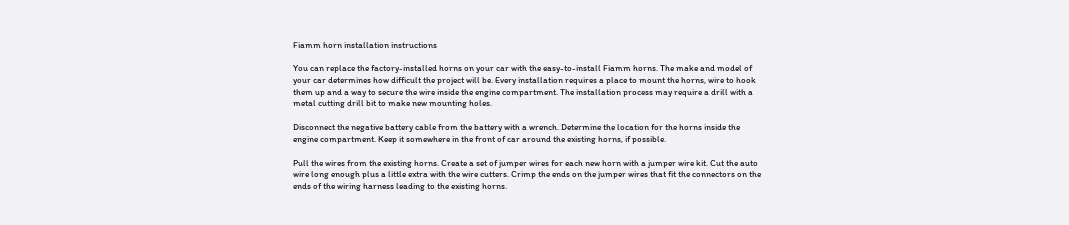Fiamm horn installation instructions

You can replace the factory-installed horns on your car with the easy-to-install Fiamm horns. The make and model of your car determines how difficult the project will be. Every installation requires a place to mount the horns, wire to hook them up and a way to secure the wire inside the engine compartment. The installation process may require a drill with a metal cutting drill bit to make new mounting holes.

Disconnect the negative battery cable from the battery with a wrench. Determine the location for the horns inside the engine compartment. Keep it somewhere in the front of car around the existing horns, if possible.

Pull the wires from the existing horns. Create a set of jumper wires for each new horn with a jumper wire kit. Cut the auto wire long enough plus a little extra with the wire cutters. Crimp the ends on the jumper wires that fit the connectors on the ends of the wiring harness leading to the existing horns.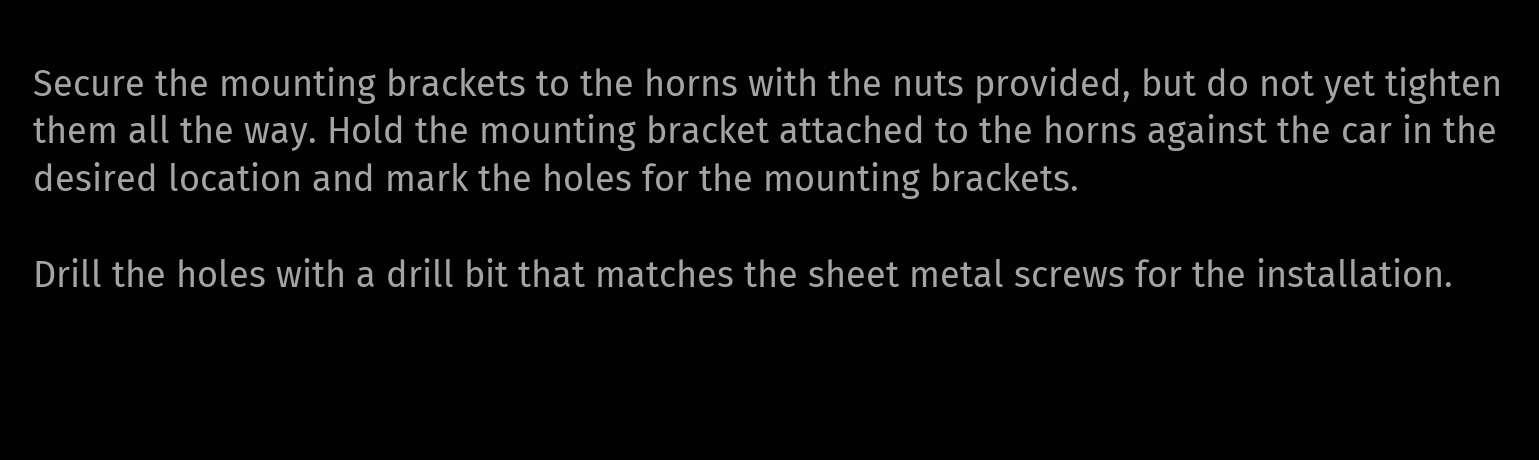Secure the mounting brackets to the horns with the nuts provided, but do not yet tighten them all the way. Hold the mounting bracket attached to the horns against the car in the desired location and mark the holes for the mounting brackets.

Drill the holes with a drill bit that matches the sheet metal screws for the installation.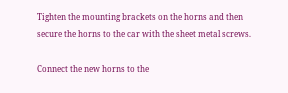Tighten the mounting brackets on the horns and then secure the horns to the car with the sheet metal screws.

Connect the new horns to the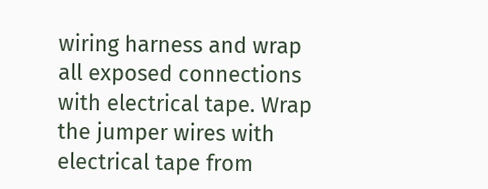wiring harness and wrap all exposed connections with electrical tape. Wrap the jumper wires with electrical tape from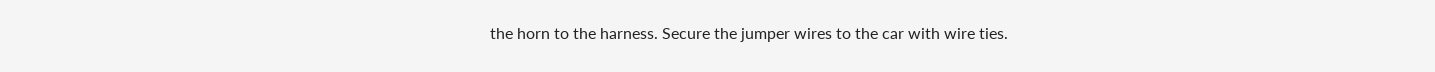the horn to the harness. Secure the jumper wires to the car with wire ties.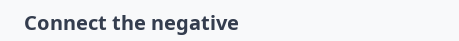Connect the negative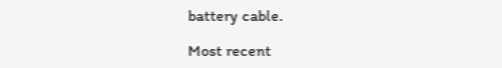battery cable.

Most recent